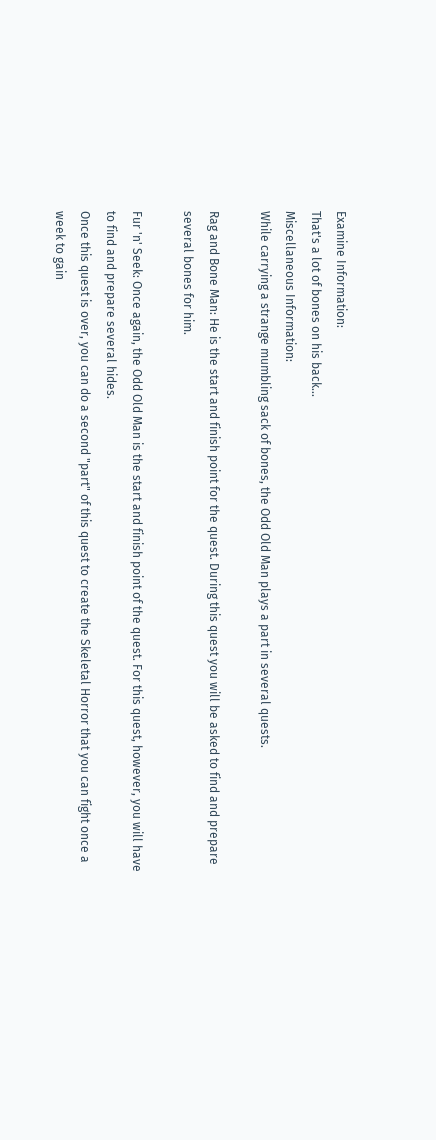Examine Information:
That's a lot of bones on his back...
Miscellaneous Information:
While carrying a strange mumbling sack of bones, the Odd Old Man plays a part in several quests.

Rag and Bone Man: He is the start and finish point for the quest. During this quest you will be asked to find and prepare several bones for him.

Fur 'n' Seek: Once again, the Odd Old Man is the start and finish point of the quest. For this quest, however, you will have to find and prepare several hides.
Once this quest is over, you can do a second "part" of this quest to create the Skeletal Horror that you can fight once a week to gain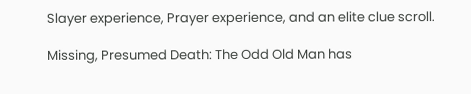Slayer experience, Prayer experience, and an elite clue scroll.

Missing, Presumed Death: The Odd Old Man has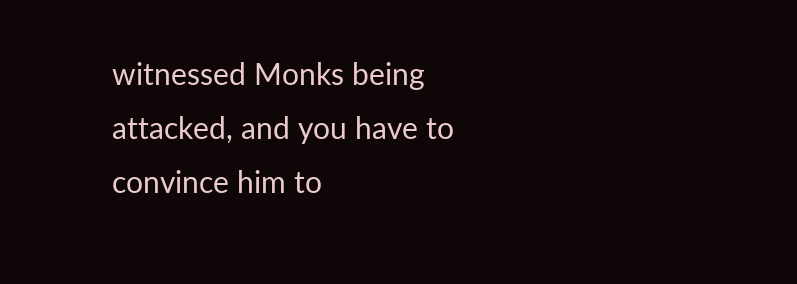witnessed Monks being attacked, and you have to convince him to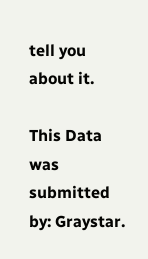tell you about it.

This Data was submitted by: Graystar.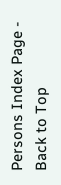Persons Index Page - Back to Top